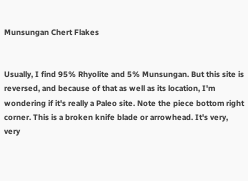Munsungan Chert Flakes


Usually, I find 95% Rhyolite and 5% Munsungan. But this site is reversed, and because of that as well as its location, I'm wondering if it's really a Paleo site. Note the piece bottom right corner. This is a broken knife blade or arrowhead. It's very, very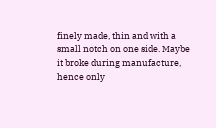finely made, thin and with a small notch on one side. Maybe it broke during manufacture, hence only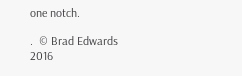one notch.

.  © Brad Edwards 2016